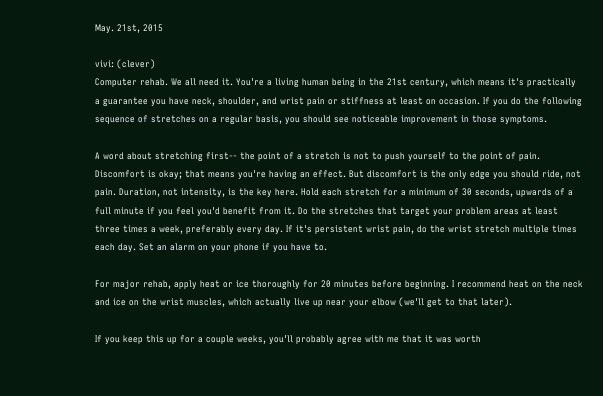May. 21st, 2015

vivi: (clever)
Computer rehab. We all need it. You're a living human being in the 21st century, which means it's practically a guarantee you have neck, shoulder, and wrist pain or stiffness at least on occasion. If you do the following sequence of stretches on a regular basis, you should see noticeable improvement in those symptoms.

A word about stretching first-- the point of a stretch is not to push yourself to the point of pain. Discomfort is okay; that means you're having an effect. But discomfort is the only edge you should ride, not pain. Duration, not intensity, is the key here. Hold each stretch for a minimum of 30 seconds, upwards of a full minute if you feel you'd benefit from it. Do the stretches that target your problem areas at least three times a week, preferably every day. If it's persistent wrist pain, do the wrist stretch multiple times each day. Set an alarm on your phone if you have to.

For major rehab, apply heat or ice thoroughly for 20 minutes before beginning. I recommend heat on the neck and ice on the wrist muscles, which actually live up near your elbow (we'll get to that later).

If you keep this up for a couple weeks, you'll probably agree with me that it was worth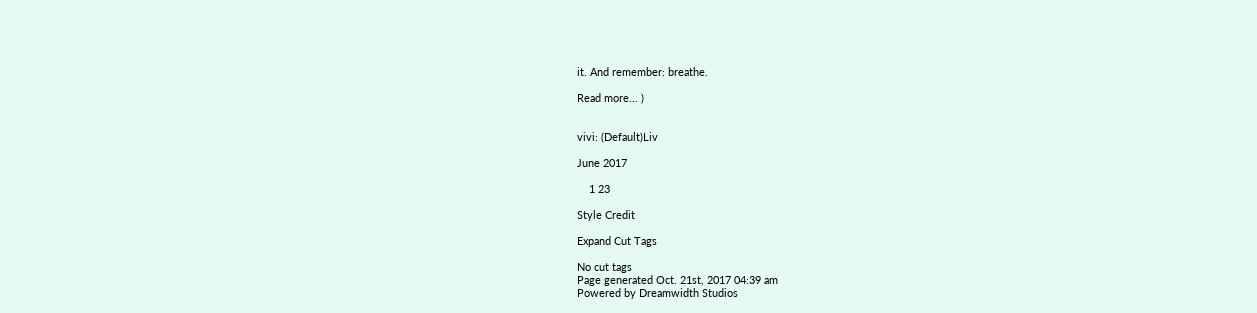it. And remember: breathe.

Read more... )


vivi: (Default)Liv

June 2017

    1 23

Style Credit

Expand Cut Tags

No cut tags
Page generated Oct. 21st, 2017 04:39 am
Powered by Dreamwidth Studios